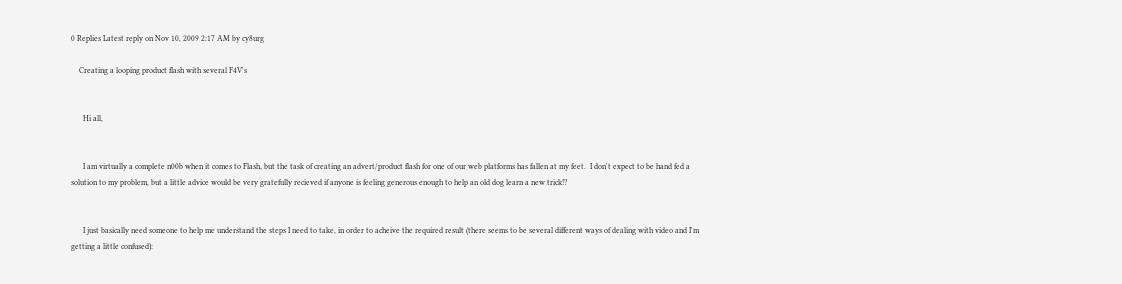0 Replies Latest reply on Nov 10, 2009 2:17 AM by cy8urg

    Creating a looping product flash with several F4V's


      Hi all,


      I am virtually a complete n00b when it comes to Flash, but the task of creating an advert/product flash for one of our web platforms has fallen at my feet.  I don't expect to be hand fed a solution to my problem, but a little advice would be very gratefully recieved if anyone is feeling generous enough to help an old dog learn a new trick!?


      I just basically need someone to help me understand the steps I need to take, in order to acheive the required result (there seems to be several different ways of dealing with video and I'm getting a little confused):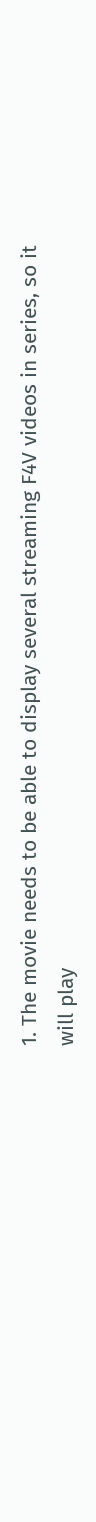1. The movie needs to be able to display several streaming F4V videos in series, so it will play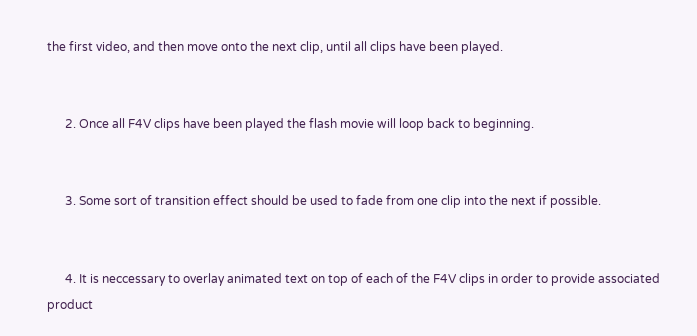the first video, and then move onto the next clip, until all clips have been played.


      2. Once all F4V clips have been played the flash movie will loop back to beginning.


      3. Some sort of transition effect should be used to fade from one clip into the next if possible.


      4. It is neccessary to overlay animated text on top of each of the F4V clips in order to provide associated product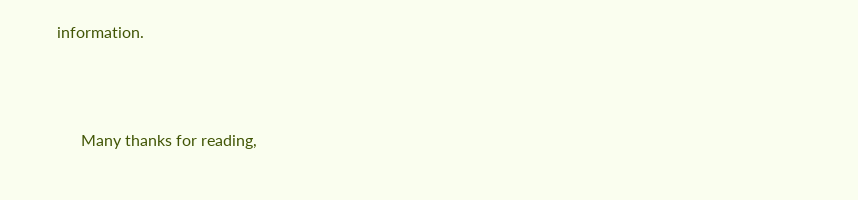information.



      Many thanks for reading,